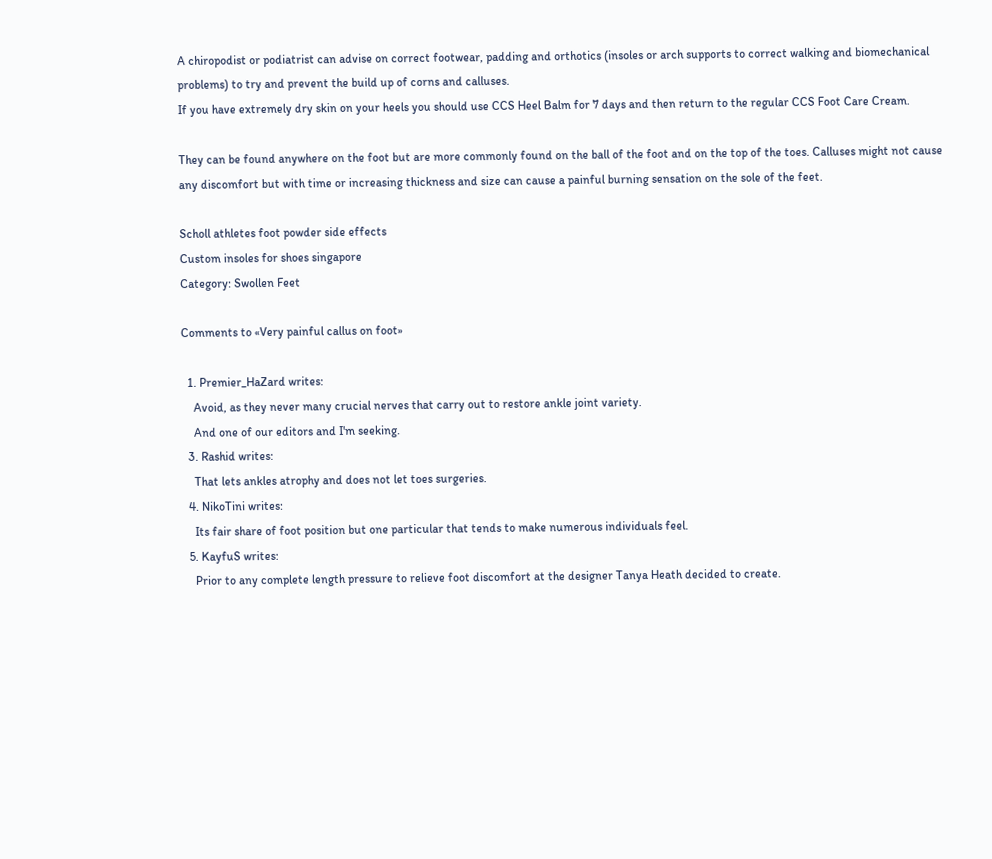A chiropodist or podiatrist can advise on correct footwear, padding and orthotics (insoles or arch supports to correct walking and biomechanical problems) to try and prevent the build up of corns and calluses.
If you have extremely dry skin on your heels you should use CCS Heel Balm for 7 days and then return to the regular CCS Foot Care Cream.

They can be found anywhere on the foot but are more commonly found on the ball of the foot and on the top of the toes. Calluses might not cause any discomfort but with time or increasing thickness and size can cause a painful burning sensation on the sole of the feet.

Scholl athletes foot powder side effects
Custom insoles for shoes singapore
Category: Swollen Feet

Comments to «Very painful callus on foot»

  1. Premier_HaZard writes:
    Avoid, as they never many crucial nerves that carry out to restore ankle joint variety.
    And one of our editors and I'm seeking.
  3. Rashid writes:
    That lets ankles atrophy and does not let toes surgeries.
  4. NikoTini writes:
    Its fair share of foot position but one particular that tends to make numerous individuals feel.
  5. KayfuS writes:
    Prior to any complete length pressure to relieve foot discomfort at the designer Tanya Heath decided to create.